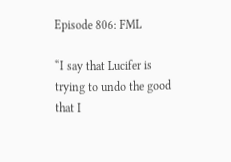Episode 806: FML

“I say that Lucifer is trying to undo the good that I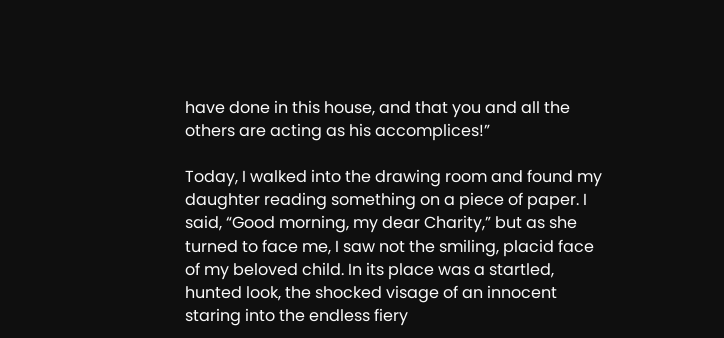have done in this house, and that you and all the others are acting as his accomplices!”

Today, I walked into the drawing room and found my daughter reading something on a piece of paper. I said, “Good morning, my dear Charity,” but as she turned to face me, I saw not the smiling, placid face of my beloved child. In its place was a startled, hunted look, the shocked visage of an innocent staring into the endless fiery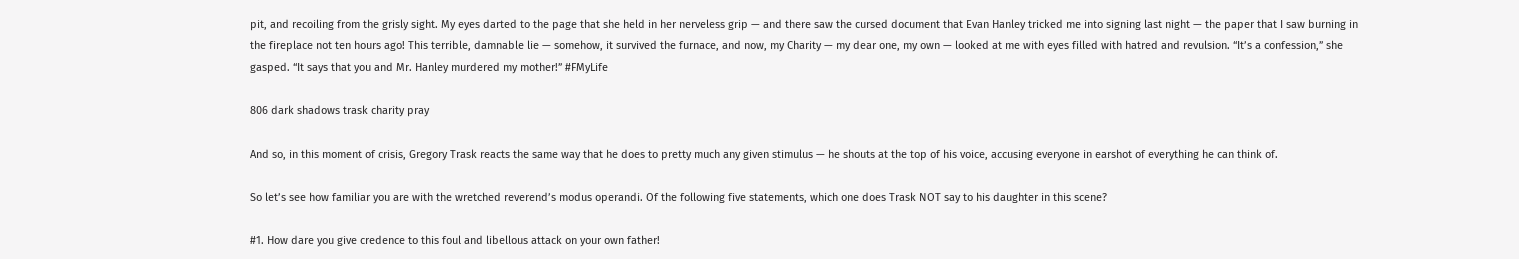pit, and recoiling from the grisly sight. My eyes darted to the page that she held in her nerveless grip — and there saw the cursed document that Evan Hanley tricked me into signing last night — the paper that I saw burning in the fireplace not ten hours ago! This terrible, damnable lie — somehow, it survived the furnace, and now, my Charity — my dear one, my own — looked at me with eyes filled with hatred and revulsion. “It’s a confession,” she gasped. “It says that you and Mr. Hanley murdered my mother!” #FMyLife

806 dark shadows trask charity pray

And so, in this moment of crisis, Gregory Trask reacts the same way that he does to pretty much any given stimulus — he shouts at the top of his voice, accusing everyone in earshot of everything he can think of.

So let’s see how familiar you are with the wretched reverend’s modus operandi. Of the following five statements, which one does Trask NOT say to his daughter in this scene?

#1. How dare you give credence to this foul and libellous attack on your own father!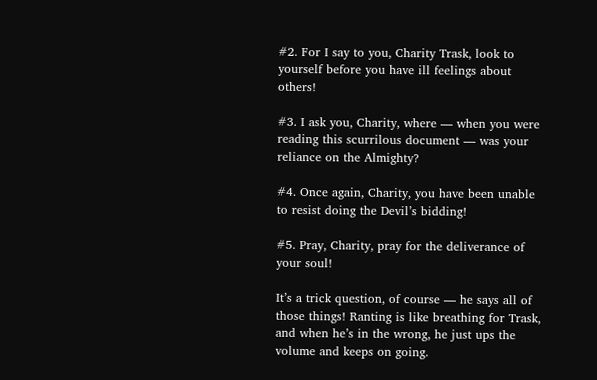#2. For I say to you, Charity Trask, look to yourself before you have ill feelings about others!

#3. I ask you, Charity, where — when you were reading this scurrilous document — was your reliance on the Almighty?

#4. Once again, Charity, you have been unable to resist doing the Devil’s bidding!

#5. Pray, Charity, pray for the deliverance of your soul!

It’s a trick question, of course — he says all of those things! Ranting is like breathing for Trask, and when he’s in the wrong, he just ups the volume and keeps on going.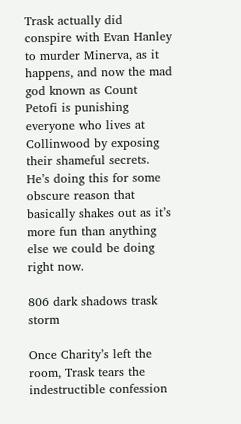Trask actually did conspire with Evan Hanley to murder Minerva, as it happens, and now the mad god known as Count Petofi is punishing everyone who lives at Collinwood by exposing their shameful secrets. He’s doing this for some obscure reason that basically shakes out as it’s more fun than anything else we could be doing right now.

806 dark shadows trask storm

Once Charity’s left the room, Trask tears the indestructible confession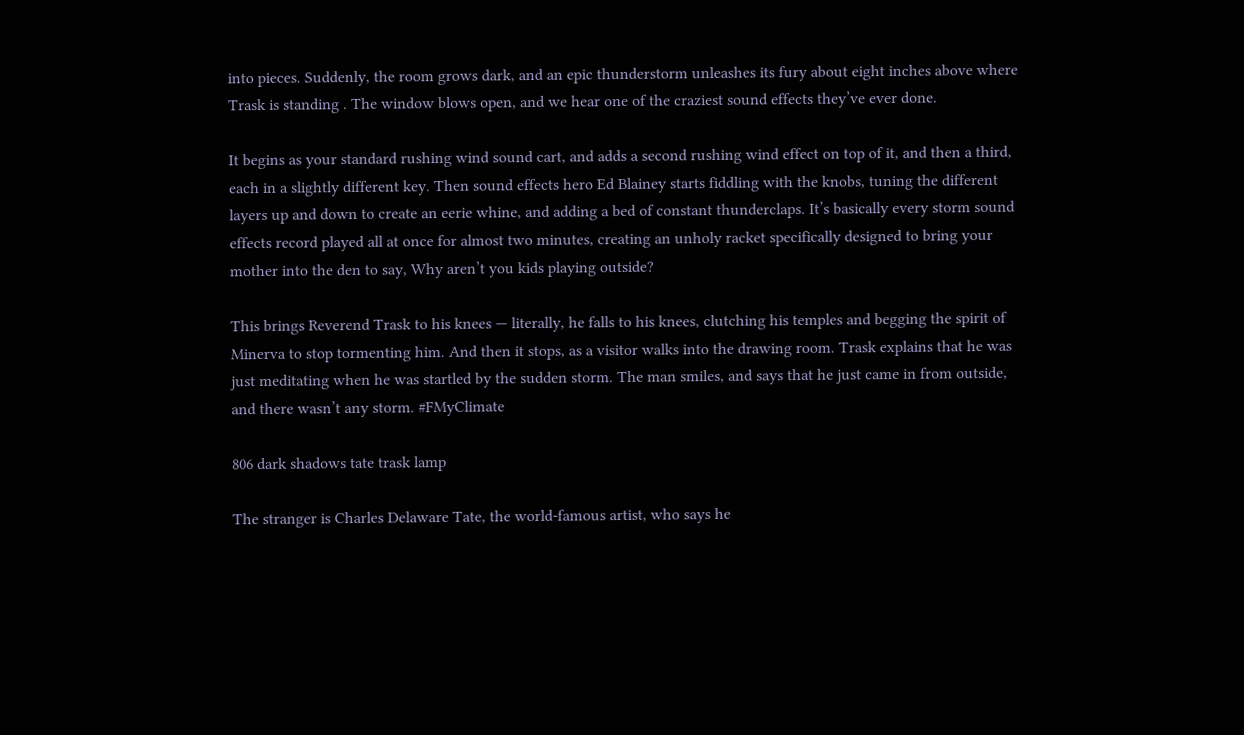into pieces. Suddenly, the room grows dark, and an epic thunderstorm unleashes its fury about eight inches above where Trask is standing . The window blows open, and we hear one of the craziest sound effects they’ve ever done.

It begins as your standard rushing wind sound cart, and adds a second rushing wind effect on top of it, and then a third, each in a slightly different key. Then sound effects hero Ed Blainey starts fiddling with the knobs, tuning the different layers up and down to create an eerie whine, and adding a bed of constant thunderclaps. It’s basically every storm sound effects record played all at once for almost two minutes, creating an unholy racket specifically designed to bring your mother into the den to say, Why aren’t you kids playing outside?

This brings Reverend Trask to his knees — literally, he falls to his knees, clutching his temples and begging the spirit of Minerva to stop tormenting him. And then it stops, as a visitor walks into the drawing room. Trask explains that he was just meditating when he was startled by the sudden storm. The man smiles, and says that he just came in from outside, and there wasn’t any storm. #FMyClimate

806 dark shadows tate trask lamp

The stranger is Charles Delaware Tate, the world-famous artist, who says he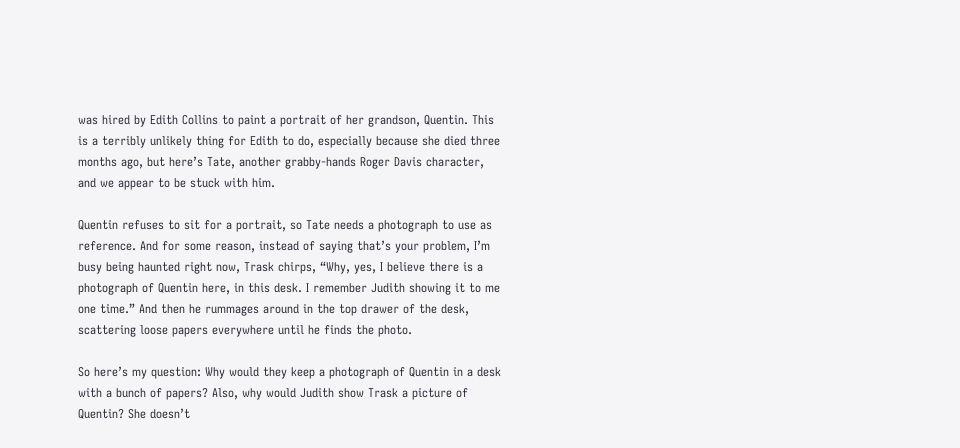was hired by Edith Collins to paint a portrait of her grandson, Quentin. This is a terribly unlikely thing for Edith to do, especially because she died three months ago, but here’s Tate, another grabby-hands Roger Davis character, and we appear to be stuck with him.

Quentin refuses to sit for a portrait, so Tate needs a photograph to use as reference. And for some reason, instead of saying that’s your problem, I’m busy being haunted right now, Trask chirps, “Why, yes, I believe there is a photograph of Quentin here, in this desk. I remember Judith showing it to me one time.” And then he rummages around in the top drawer of the desk, scattering loose papers everywhere until he finds the photo.

So here’s my question: Why would they keep a photograph of Quentin in a desk with a bunch of papers? Also, why would Judith show Trask a picture of Quentin? She doesn’t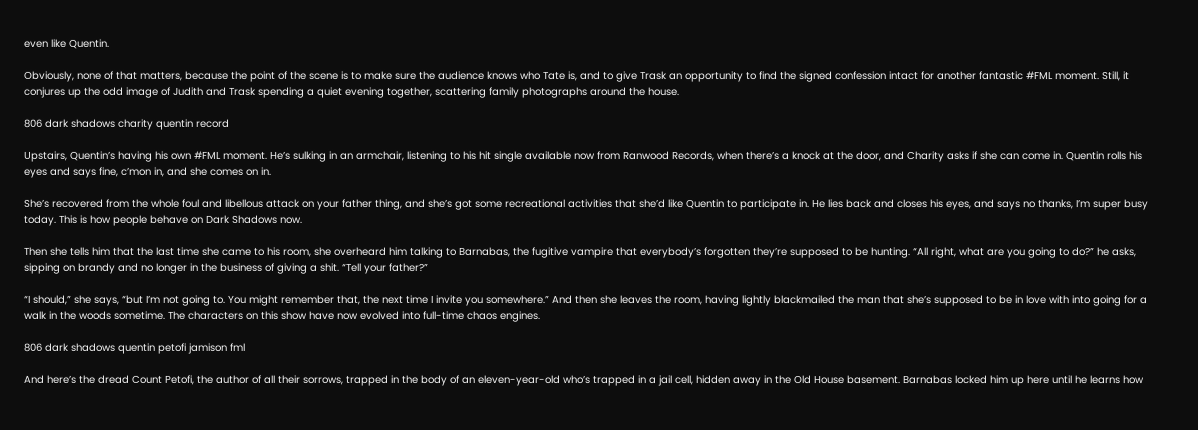even like Quentin.

Obviously, none of that matters, because the point of the scene is to make sure the audience knows who Tate is, and to give Trask an opportunity to find the signed confession intact for another fantastic #FML moment. Still, it conjures up the odd image of Judith and Trask spending a quiet evening together, scattering family photographs around the house.

806 dark shadows charity quentin record

Upstairs, Quentin’s having his own #FML moment. He’s sulking in an armchair, listening to his hit single available now from Ranwood Records, when there’s a knock at the door, and Charity asks if she can come in. Quentin rolls his eyes and says fine, c’mon in, and she comes on in.

She’s recovered from the whole foul and libellous attack on your father thing, and she’s got some recreational activities that she’d like Quentin to participate in. He lies back and closes his eyes, and says no thanks, I’m super busy today. This is how people behave on Dark Shadows now.

Then she tells him that the last time she came to his room, she overheard him talking to Barnabas, the fugitive vampire that everybody’s forgotten they’re supposed to be hunting. “All right, what are you going to do?” he asks, sipping on brandy and no longer in the business of giving a shit. “Tell your father?”

“I should,” she says, “but I’m not going to. You might remember that, the next time I invite you somewhere.” And then she leaves the room, having lightly blackmailed the man that she’s supposed to be in love with into going for a walk in the woods sometime. The characters on this show have now evolved into full-time chaos engines.

806 dark shadows quentin petofi jamison fml

And here’s the dread Count Petofi, the author of all their sorrows, trapped in the body of an eleven-year-old who’s trapped in a jail cell, hidden away in the Old House basement. Barnabas locked him up here until he learns how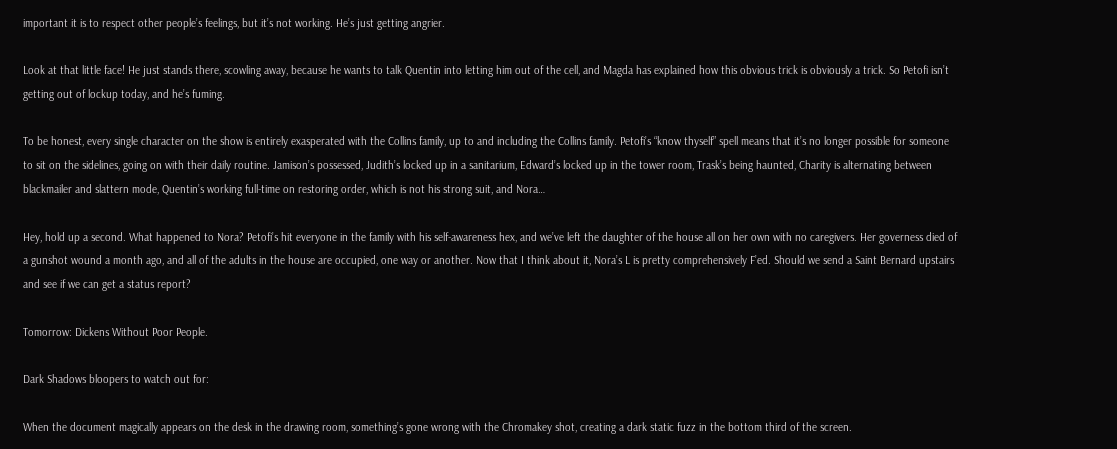important it is to respect other people’s feelings, but it’s not working. He’s just getting angrier.

Look at that little face! He just stands there, scowling away, because he wants to talk Quentin into letting him out of the cell, and Magda has explained how this obvious trick is obviously a trick. So Petofi isn’t getting out of lockup today, and he’s fuming.

To be honest, every single character on the show is entirely exasperated with the Collins family, up to and including the Collins family. Petofi’s “know thyself” spell means that it’s no longer possible for someone to sit on the sidelines, going on with their daily routine. Jamison’s possessed, Judith’s locked up in a sanitarium, Edward’s locked up in the tower room, Trask’s being haunted, Charity is alternating between blackmailer and slattern mode, Quentin’s working full-time on restoring order, which is not his strong suit, and Nora…

Hey, hold up a second. What happened to Nora? Petofi’s hit everyone in the family with his self-awareness hex, and we’ve left the daughter of the house all on her own with no caregivers. Her governess died of a gunshot wound a month ago, and all of the adults in the house are occupied, one way or another. Now that I think about it, Nora’s L is pretty comprehensively F’ed. Should we send a Saint Bernard upstairs and see if we can get a status report?

Tomorrow: Dickens Without Poor People.

Dark Shadows bloopers to watch out for:

When the document magically appears on the desk in the drawing room, something’s gone wrong with the Chromakey shot, creating a dark static fuzz in the bottom third of the screen.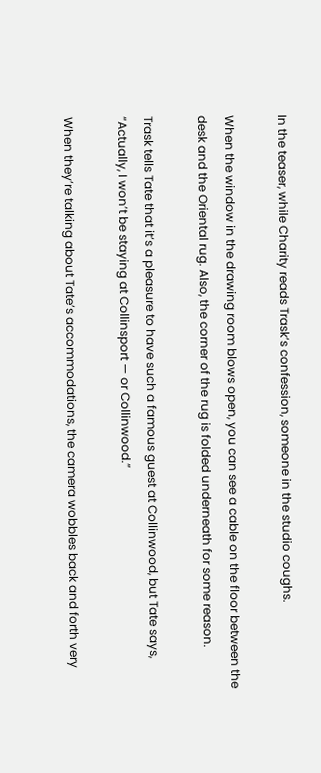In the teaser, while Charity reads Trask’s confession, someone in the studio coughs.

When the window in the drawing room blows open, you can see a cable on the floor between the desk and the Oriental rug. Also, the corner of the rug is folded underneath for some reason.

Trask tells Tate that it’s a pleasure to have such a famous guest at Collinwood, but Tate says, “Actually, I won’t be staying at Collinsport — or Collinwood.”

When they’re talking about Tate’s accommodations, the camera wobbles back and forth very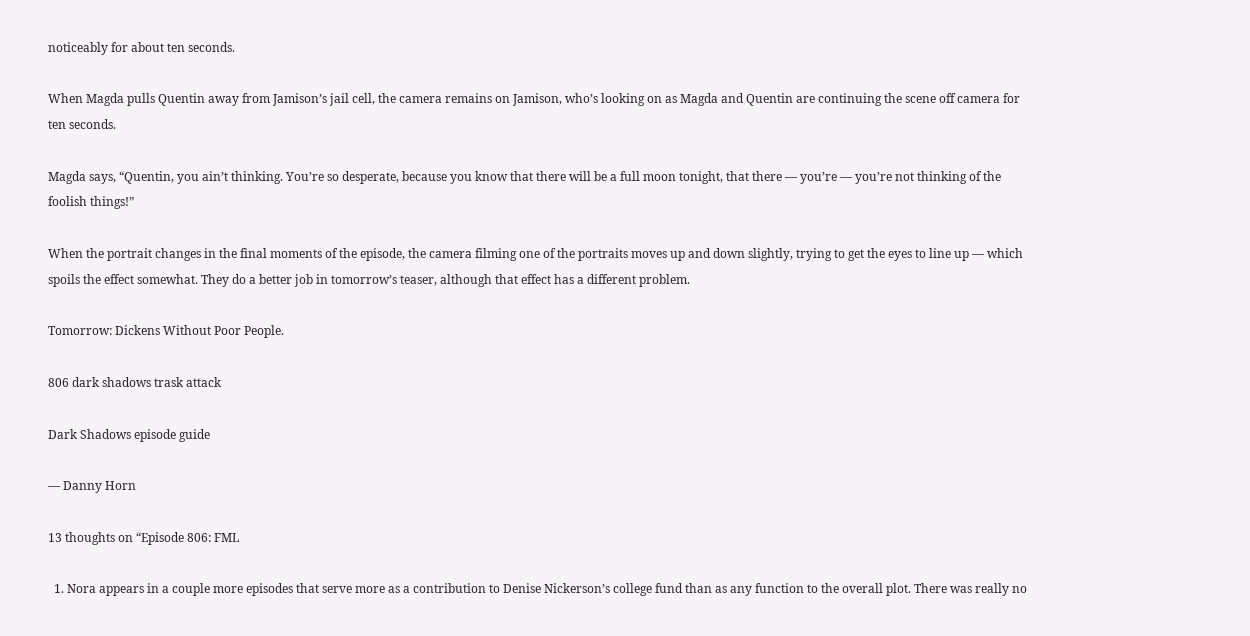noticeably for about ten seconds.

When Magda pulls Quentin away from Jamison’s jail cell, the camera remains on Jamison, who’s looking on as Magda and Quentin are continuing the scene off camera for ten seconds.

Magda says, “Quentin, you ain’t thinking. You’re so desperate, because you know that there will be a full moon tonight, that there — you’re — you’re not thinking of the foolish things!”

When the portrait changes in the final moments of the episode, the camera filming one of the portraits moves up and down slightly, trying to get the eyes to line up — which spoils the effect somewhat. They do a better job in tomorrow’s teaser, although that effect has a different problem.

Tomorrow: Dickens Without Poor People.

806 dark shadows trask attack

Dark Shadows episode guide

— Danny Horn

13 thoughts on “Episode 806: FML

  1. Nora appears in a couple more episodes that serve more as a contribution to Denise Nickerson’s college fund than as any function to the overall plot. There was really no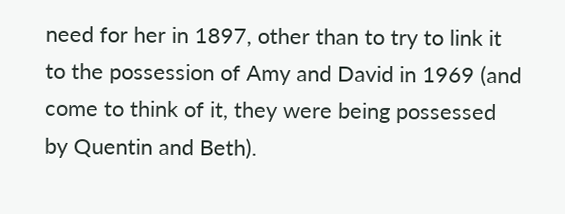need for her in 1897, other than to try to link it to the possession of Amy and David in 1969 (and come to think of it, they were being possessed by Quentin and Beth).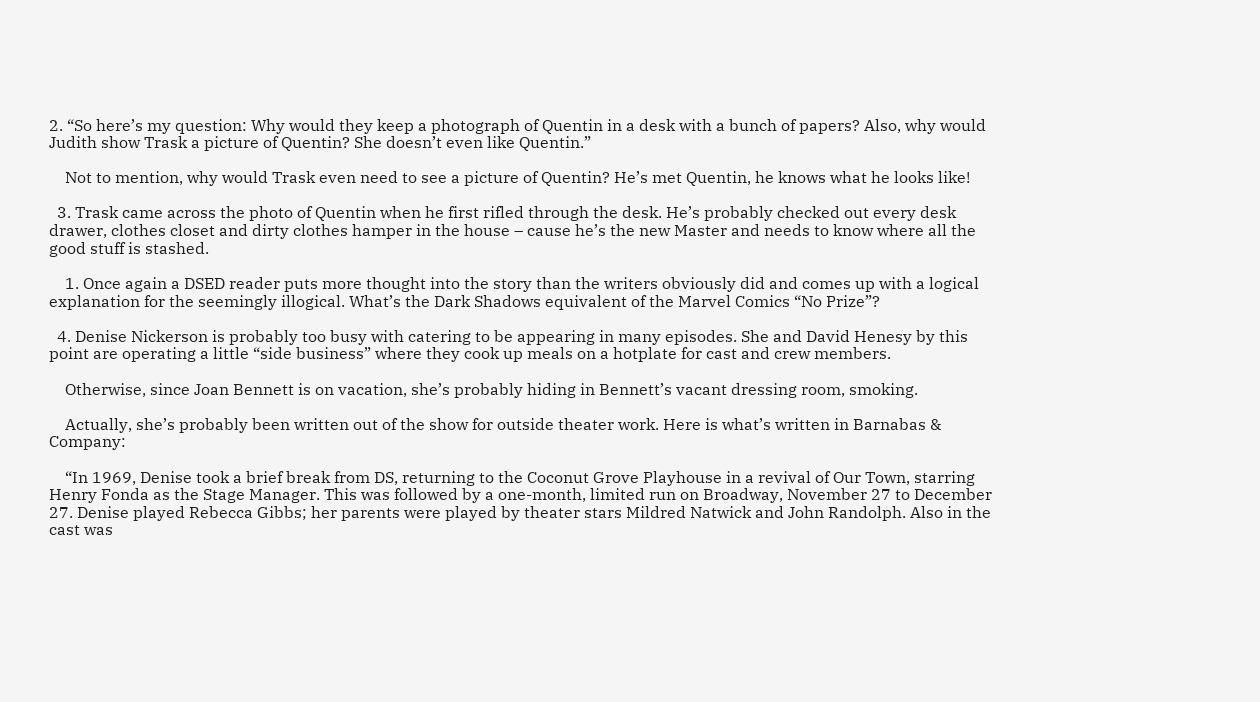2. “So here’s my question: Why would they keep a photograph of Quentin in a desk with a bunch of papers? Also, why would Judith show Trask a picture of Quentin? She doesn’t even like Quentin.”

    Not to mention, why would Trask even need to see a picture of Quentin? He’s met Quentin, he knows what he looks like!

  3. Trask came across the photo of Quentin when he first rifled through the desk. He’s probably checked out every desk drawer, clothes closet and dirty clothes hamper in the house – cause he’s the new Master and needs to know where all the good stuff is stashed.

    1. Once again a DSED reader puts more thought into the story than the writers obviously did and comes up with a logical explanation for the seemingly illogical. What’s the Dark Shadows equivalent of the Marvel Comics “No Prize”?

  4. Denise Nickerson is probably too busy with catering to be appearing in many episodes. She and David Henesy by this point are operating a little “side business” where they cook up meals on a hotplate for cast and crew members.

    Otherwise, since Joan Bennett is on vacation, she’s probably hiding in Bennett’s vacant dressing room, smoking.

    Actually, she’s probably been written out of the show for outside theater work. Here is what’s written in Barnabas & Company:

    “In 1969, Denise took a brief break from DS, returning to the Coconut Grove Playhouse in a revival of Our Town, starring Henry Fonda as the Stage Manager. This was followed by a one-month, limited run on Broadway, November 27 to December 27. Denise played Rebecca Gibbs; her parents were played by theater stars Mildred Natwick and John Randolph. Also in the cast was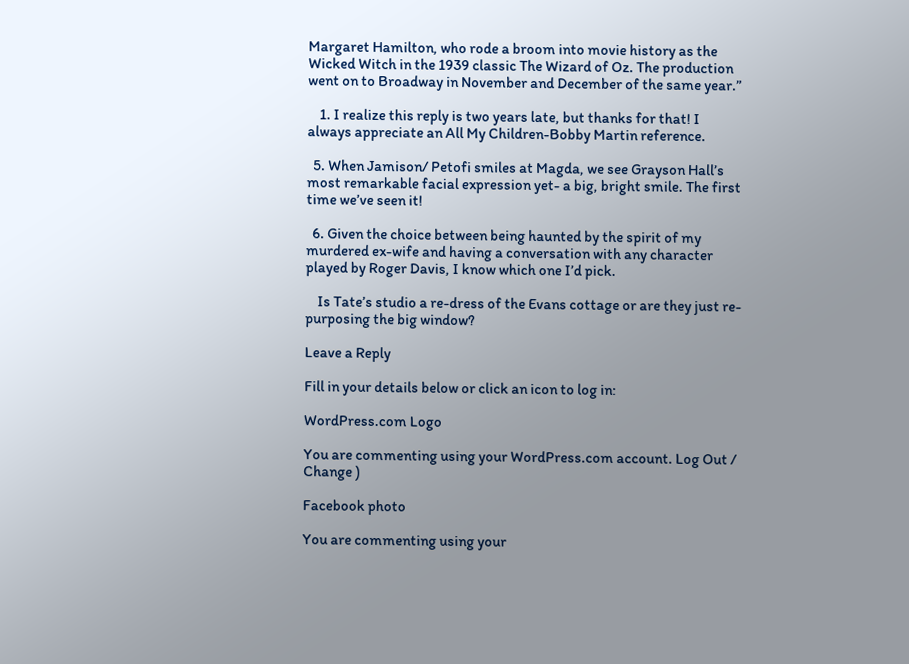Margaret Hamilton, who rode a broom into movie history as the Wicked Witch in the 1939 classic The Wizard of Oz. The production went on to Broadway in November and December of the same year.”

    1. I realize this reply is two years late, but thanks for that! I always appreciate an All My Children-Bobby Martin reference.

  5. When Jamison/ Petofi smiles at Magda, we see Grayson Hall’s most remarkable facial expression yet- a big, bright smile. The first time we’ve seen it!

  6. Given the choice between being haunted by the spirit of my murdered ex-wife and having a conversation with any character played by Roger Davis, I know which one I’d pick.

    Is Tate’s studio a re-dress of the Evans cottage or are they just re-purposing the big window?

Leave a Reply

Fill in your details below or click an icon to log in:

WordPress.com Logo

You are commenting using your WordPress.com account. Log Out /  Change )

Facebook photo

You are commenting using your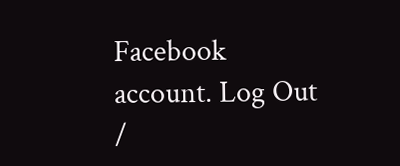Facebook account. Log Out /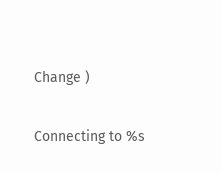Change )

Connecting to %s